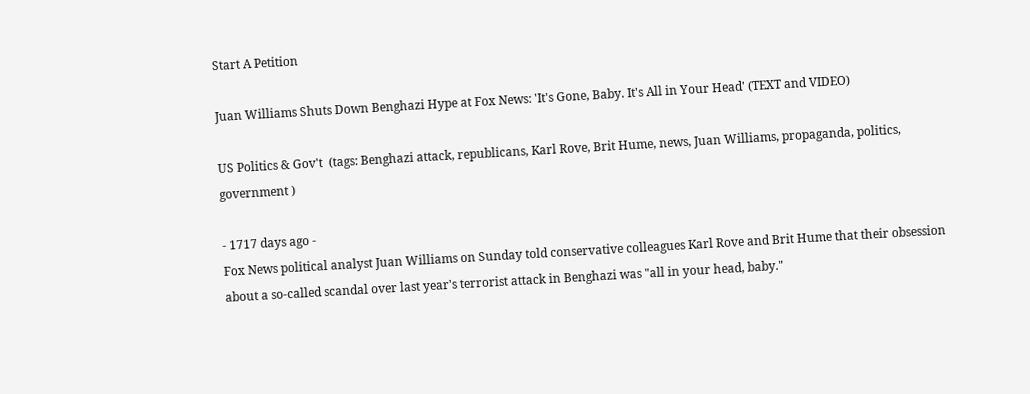Start A Petition

Juan Williams Shuts Down Benghazi Hype at Fox News: 'It's Gone, Baby. It's All in Your Head' (TEXT and VIDEO)

US Politics & Gov't  (tags: Benghazi attack, republicans, Karl Rove, Brit Hume, news, Juan Williams, propaganda, politics, government )

- 1717 days ago -
Fox News political analyst Juan Williams on Sunday told conservative colleagues Karl Rove and Brit Hume that their obsession about a so-called scandal over last year's terrorist attack in Benghazi was "all in your head, baby."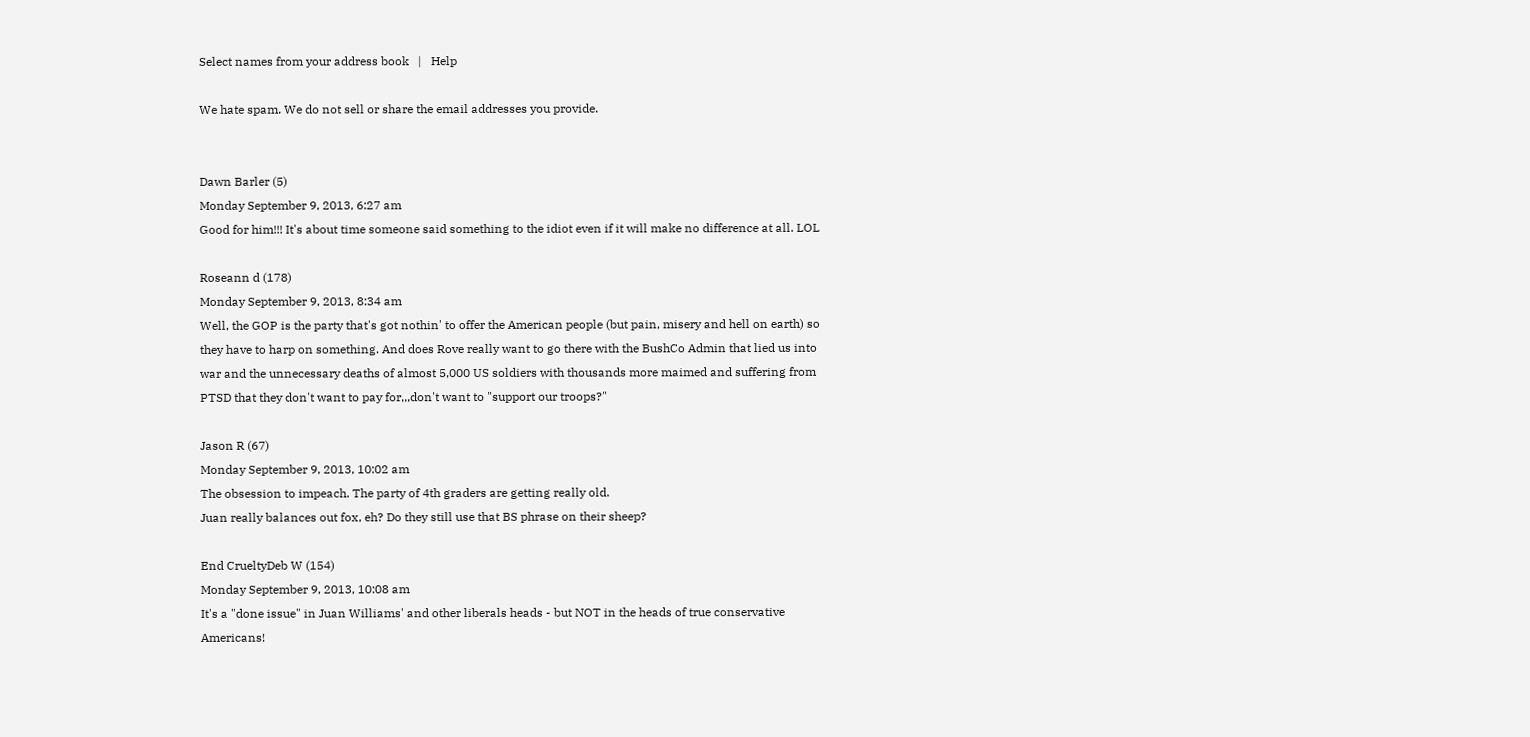Select names from your address book   |   Help

We hate spam. We do not sell or share the email addresses you provide.


Dawn Barler (5)
Monday September 9, 2013, 6:27 am
Good for him!!! It's about time someone said something to the idiot even if it will make no difference at all. LOL

Roseann d (178)
Monday September 9, 2013, 8:34 am
Well, the GOP is the party that's got nothin' to offer the American people (but pain, misery and hell on earth) so they have to harp on something. And does Rove really want to go there with the BushCo Admin that lied us into war and the unnecessary deaths of almost 5,000 US soldiers with thousands more maimed and suffering from PTSD that they don't want to pay for,,,don't want to "support our troops?"

Jason R (67)
Monday September 9, 2013, 10:02 am
The obsession to impeach. The party of 4th graders are getting really old.
Juan really balances out fox, eh? Do they still use that BS phrase on their sheep?

End CrueltyDeb W (154)
Monday September 9, 2013, 10:08 am
It's a "done issue" in Juan Williams' and other liberals heads - but NOT in the heads of true conservative Americans!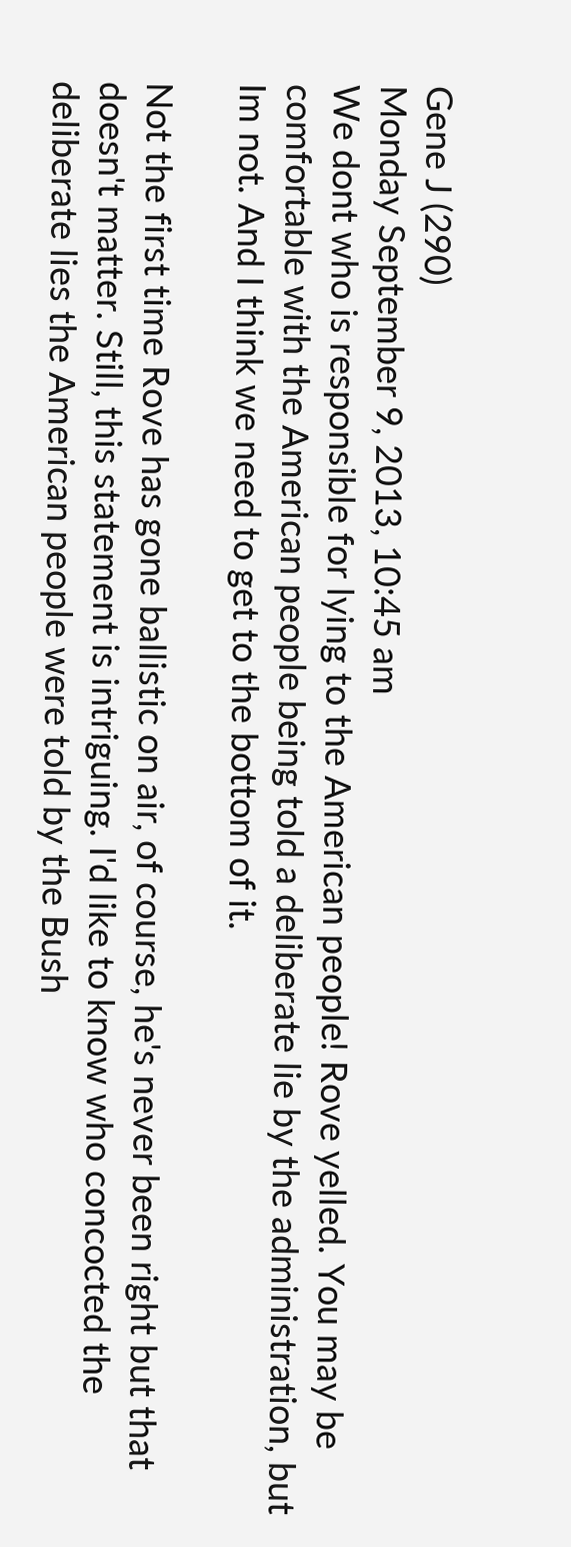Gene J (290)
Monday September 9, 2013, 10:45 am
We dont who is responsible for lying to the American people! Rove yelled. You may be comfortable with the American people being told a deliberate lie by the administration, but Im not. And I think we need to get to the bottom of it.

Not the first time Rove has gone ballistic on air, of course, he's never been right but that doesn't matter. Still, this statement is intriguing. I'd like to know who concocted the deliberate lies the American people were told by the Bush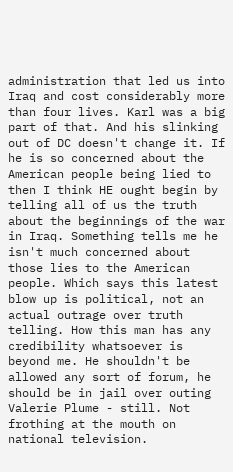administration that led us into Iraq and cost considerably more than four lives. Karl was a big part of that. And his slinking out of DC doesn't change it. If he is so concerned about the American people being lied to then I think HE ought begin by telling all of us the truth about the beginnings of the war in Iraq. Something tells me he isn't much concerned about those lies to the American people. Which says this latest blow up is political, not an actual outrage over truth telling. How this man has any credibility whatsoever is beyond me. He shouldn't be allowed any sort of forum, he should be in jail over outing Valerie Plume - still. Not frothing at the mouth on national television.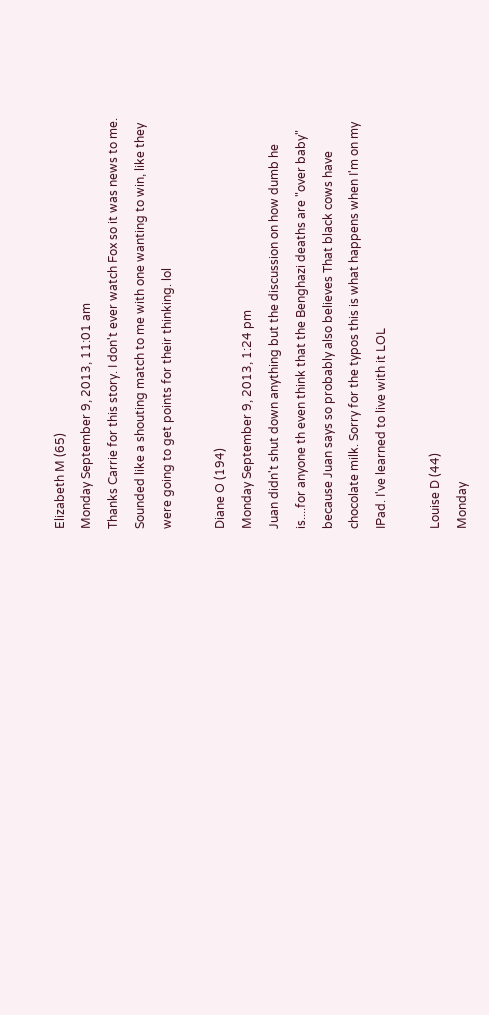Elizabeth M (65)
Monday September 9, 2013, 11:01 am
Thanks Carrie for this story. I don't ever watch Fox so it was news to me. Sounded like a shouting match to me with one wanting to win, like they were going to get points for their thinking. lol

Diane O (194)
Monday September 9, 2013, 1:24 pm
Juan didn't shut down anything but the discussion on how dumb he is....for anyone th even think that the Benghazi deaths are "over baby" because Juan says so probably also believes That black cows have chocolate milk. Sorry for the typos this is what happens when I'm on my IPad. I've learned to live with it LOL

Louise D (44)
Monday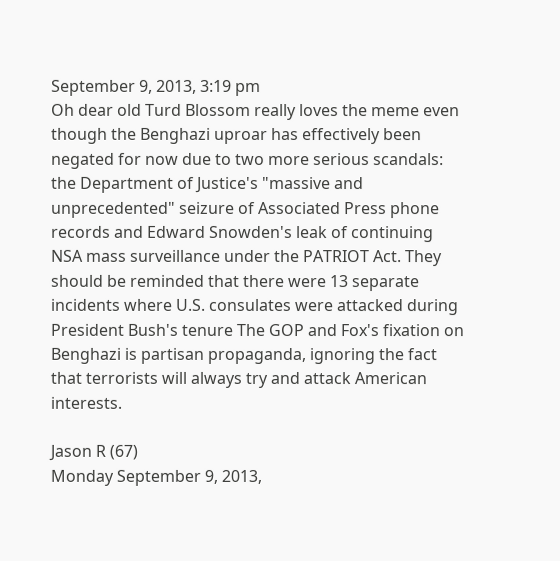September 9, 2013, 3:19 pm
Oh dear old Turd Blossom really loves the meme even though the Benghazi uproar has effectively been negated for now due to two more serious scandals: the Department of Justice's "massive and unprecedented" seizure of Associated Press phone records and Edward Snowden's leak of continuing NSA mass surveillance under the PATRIOT Act. They should be reminded that there were 13 separate incidents where U.S. consulates were attacked during President Bush's tenure The GOP and Fox's fixation on Benghazi is partisan propaganda, ignoring the fact that terrorists will always try and attack American interests.

Jason R (67)
Monday September 9, 2013,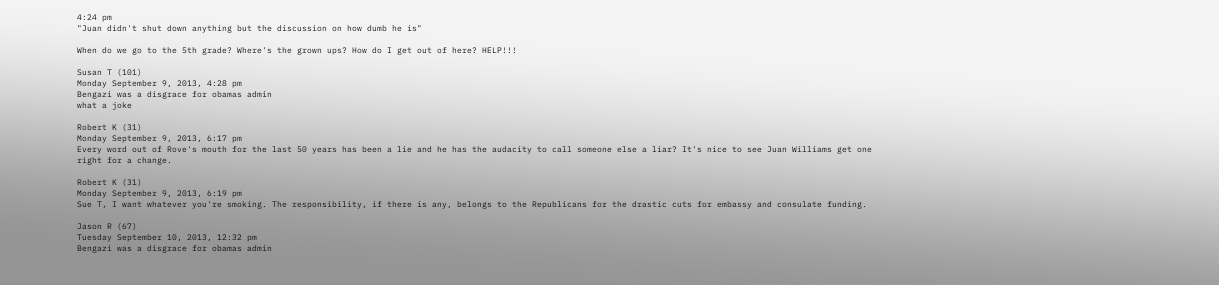4:24 pm
"Juan didn't shut down anything but the discussion on how dumb he is"

When do we go to the 5th grade? Where's the grown ups? How do I get out of here? HELP!!!

Susan T (101)
Monday September 9, 2013, 4:28 pm
Bengazi was a disgrace for obamas admin
what a joke

Robert K (31)
Monday September 9, 2013, 6:17 pm
Every word out of Rove's mouth for the last 50 years has been a lie and he has the audacity to call someone else a liar? It's nice to see Juan Williams get one right for a change.

Robert K (31)
Monday September 9, 2013, 6:19 pm
Sue T, I want whatever you're smoking. The responsibility, if there is any, belongs to the Republicans for the drastic cuts for embassy and consulate funding.

Jason R (67)
Tuesday September 10, 2013, 12:32 pm
Bengazi was a disgrace for obamas admin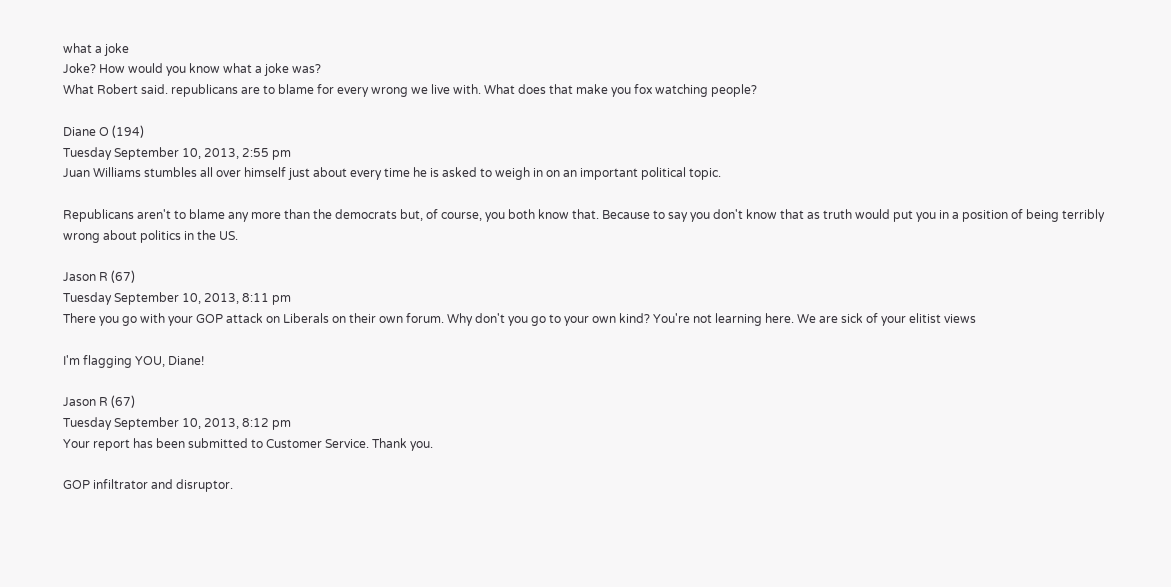what a joke
Joke? How would you know what a joke was?
What Robert said. republicans are to blame for every wrong we live with. What does that make you fox watching people?

Diane O (194)
Tuesday September 10, 2013, 2:55 pm
Juan Williams stumbles all over himself just about every time he is asked to weigh in on an important political topic.

Republicans aren't to blame any more than the democrats but, of course, you both know that. Because to say you don't know that as truth would put you in a position of being terribly wrong about politics in the US.

Jason R (67)
Tuesday September 10, 2013, 8:11 pm
There you go with your GOP attack on Liberals on their own forum. Why don't you go to your own kind? You're not learning here. We are sick of your elitist views

I'm flagging YOU, Diane!

Jason R (67)
Tuesday September 10, 2013, 8:12 pm
Your report has been submitted to Customer Service. Thank you.

GOP infiltrator and disruptor.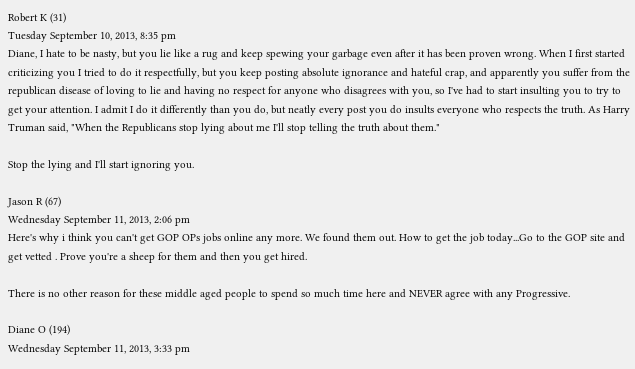Robert K (31)
Tuesday September 10, 2013, 8:35 pm
Diane, I hate to be nasty, but you lie like a rug and keep spewing your garbage even after it has been proven wrong. When I first started criticizing you I tried to do it respectfully, but you keep posting absolute ignorance and hateful crap, and apparently you suffer from the republican disease of loving to lie and having no respect for anyone who disagrees with you, so I've had to start insulting you to try to get your attention. I admit I do it differently than you do, but neatly every post you do insults everyone who respects the truth. As Harry Truman said, "When the Republicans stop lying about me I'll stop telling the truth about them."

Stop the lying and I'll start ignoring you.

Jason R (67)
Wednesday September 11, 2013, 2:06 pm
Here's why i think you can't get GOP OPs jobs online any more. We found them out. How to get the job today...Go to the GOP site and get vetted . Prove you're a sheep for them and then you get hired.

There is no other reason for these middle aged people to spend so much time here and NEVER agree with any Progressive.

Diane O (194)
Wednesday September 11, 2013, 3:33 pm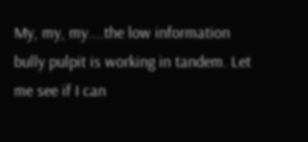My, my, my....the low information bully pulpit is working in tandem. Let me see if I can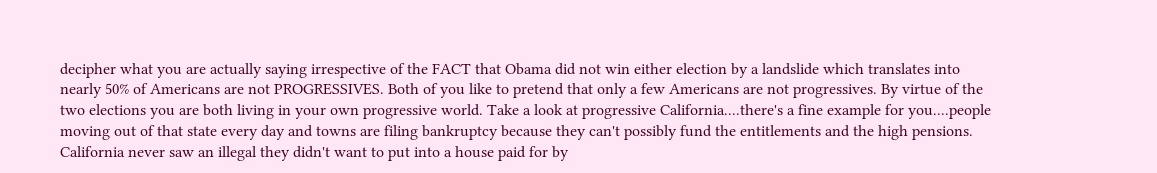decipher what you are actually saying irrespective of the FACT that Obama did not win either election by a landslide which translates into nearly 50% of Americans are not PROGRESSIVES. Both of you like to pretend that only a few Americans are not progressives. By virtue of the two elections you are both living in your own progressive world. Take a look at progressive California....there's a fine example for you....people moving out of that state every day and towns are filing bankruptcy because they can't possibly fund the entitlements and the high pensions. California never saw an illegal they didn't want to put into a house paid for by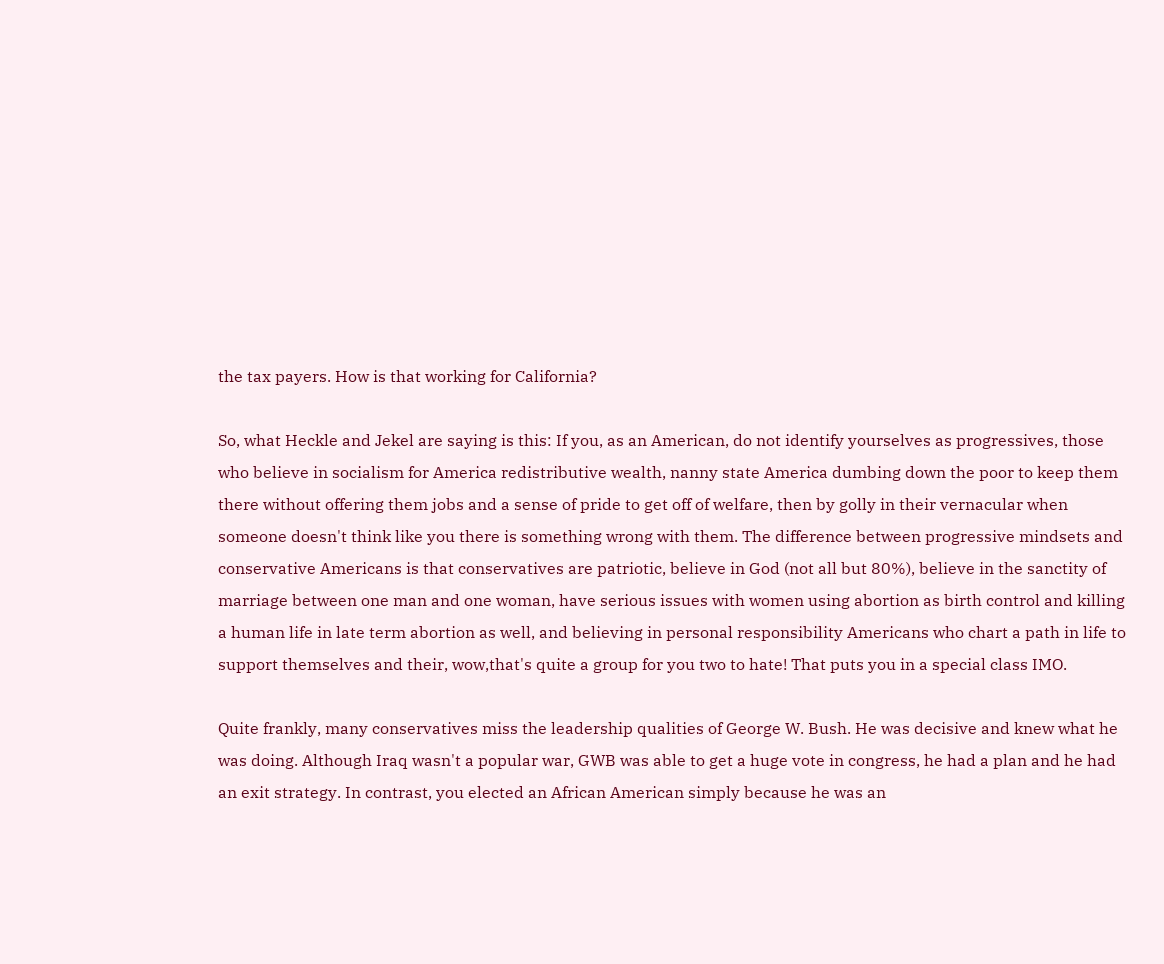the tax payers. How is that working for California?

So, what Heckle and Jekel are saying is this: If you, as an American, do not identify yourselves as progressives, those who believe in socialism for America redistributive wealth, nanny state America dumbing down the poor to keep them there without offering them jobs and a sense of pride to get off of welfare, then by golly in their vernacular when someone doesn't think like you there is something wrong with them. The difference between progressive mindsets and conservative Americans is that conservatives are patriotic, believe in God (not all but 80%), believe in the sanctity of marriage between one man and one woman, have serious issues with women using abortion as birth control and killing a human life in late term abortion as well, and believing in personal responsibility Americans who chart a path in life to support themselves and their, wow,that's quite a group for you two to hate! That puts you in a special class IMO.

Quite frankly, many conservatives miss the leadership qualities of George W. Bush. He was decisive and knew what he was doing. Although Iraq wasn't a popular war, GWB was able to get a huge vote in congress, he had a plan and he had an exit strategy. In contrast, you elected an African American simply because he was an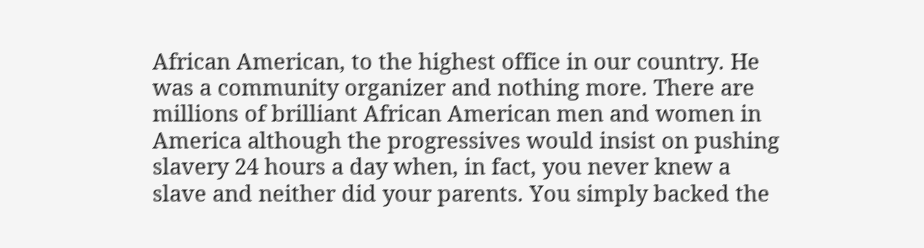African American, to the highest office in our country. He was a community organizer and nothing more. There are millions of brilliant African American men and women in America although the progressives would insist on pushing slavery 24 hours a day when, in fact, you never knew a slave and neither did your parents. You simply backed the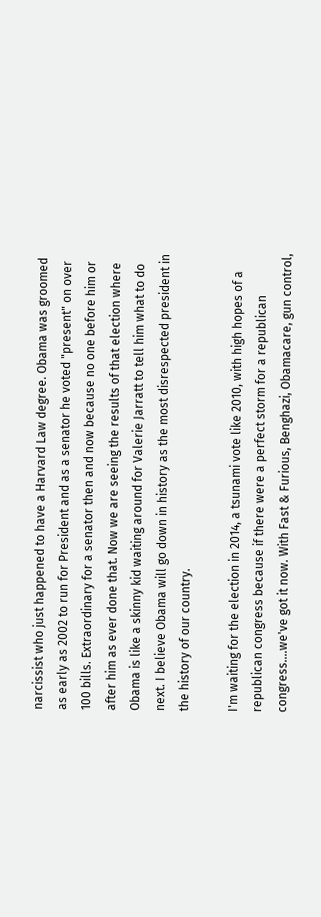narcissist who just happened to have a Harvard Law degree. Obama was groomed as early as 2002 to run for President and as a senator he voted "present" on over 100 bills. Extraordinary for a senator then and now because no one before him or after him as ever done that. Now we are seeing the results of that election where Obama is like a skinny kid waiting around for Valerie Jarratt to tell him what to do next. I believe Obama will go down in history as the most disrespected president in the history of our country.

I'm waiting for the election in 2014, a tsunami vote like 2010, with high hopes of a republican congress because if there were a perfect storm for a republican congress....we've got it now. With Fast & Furious, Benghazi, Obamacare, gun control,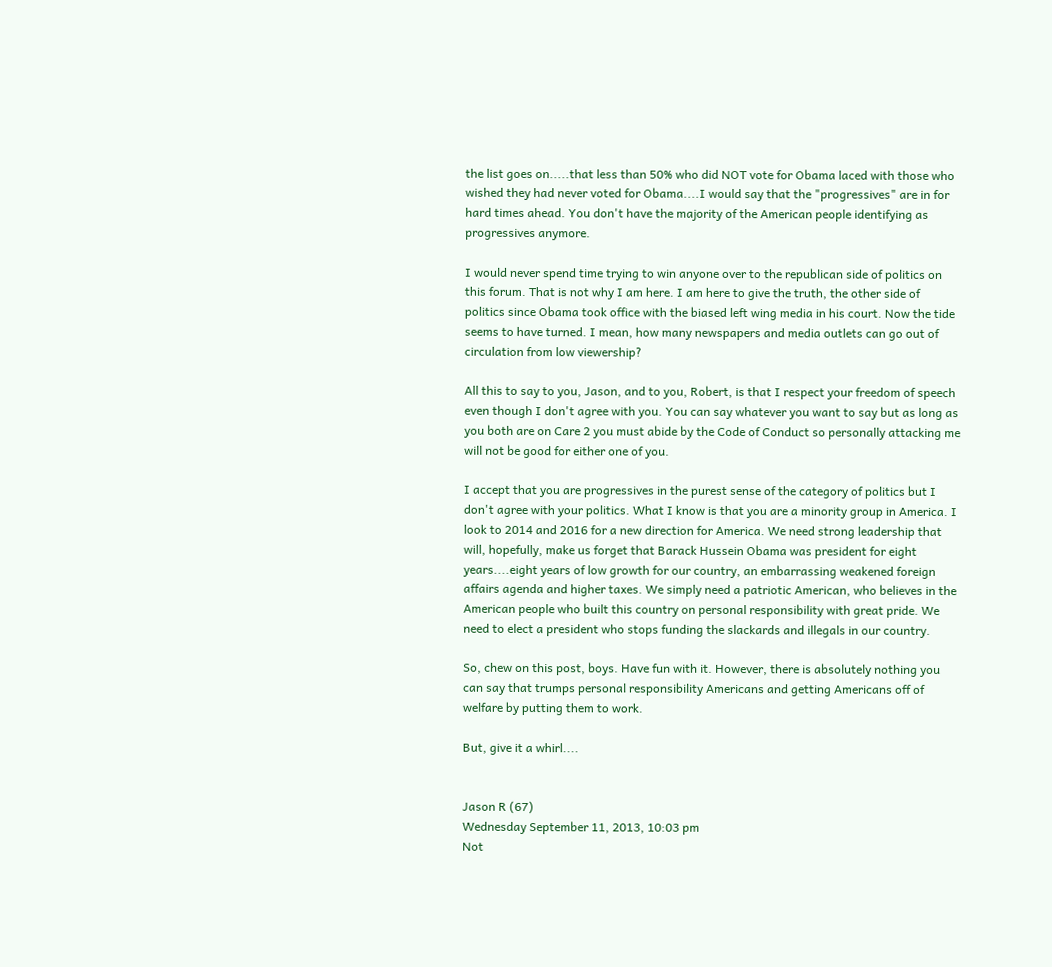the list goes on.....that less than 50% who did NOT vote for Obama laced with those who wished they had never voted for Obama....I would say that the "progressives" are in for hard times ahead. You don't have the majority of the American people identifying as progressives anymore.

I would never spend time trying to win anyone over to the republican side of politics on this forum. That is not why I am here. I am here to give the truth, the other side of politics since Obama took office with the biased left wing media in his court. Now the tide seems to have turned. I mean, how many newspapers and media outlets can go out of circulation from low viewership?

All this to say to you, Jason, and to you, Robert, is that I respect your freedom of speech even though I don't agree with you. You can say whatever you want to say but as long as you both are on Care 2 you must abide by the Code of Conduct so personally attacking me will not be good for either one of you.

I accept that you are progressives in the purest sense of the category of politics but I don't agree with your politics. What I know is that you are a minority group in America. I look to 2014 and 2016 for a new direction for America. We need strong leadership that will, hopefully, make us forget that Barack Hussein Obama was president for eight years....eight years of low growth for our country, an embarrassing weakened foreign affairs agenda and higher taxes. We simply need a patriotic American, who believes in the American people who built this country on personal responsibility with great pride. We need to elect a president who stops funding the slackards and illegals in our country.

So, chew on this post, boys. Have fun with it. However, there is absolutely nothing you can say that trumps personal responsibility Americans and getting Americans off of welfare by putting them to work.

But, give it a whirl....


Jason R (67)
Wednesday September 11, 2013, 10:03 pm
Not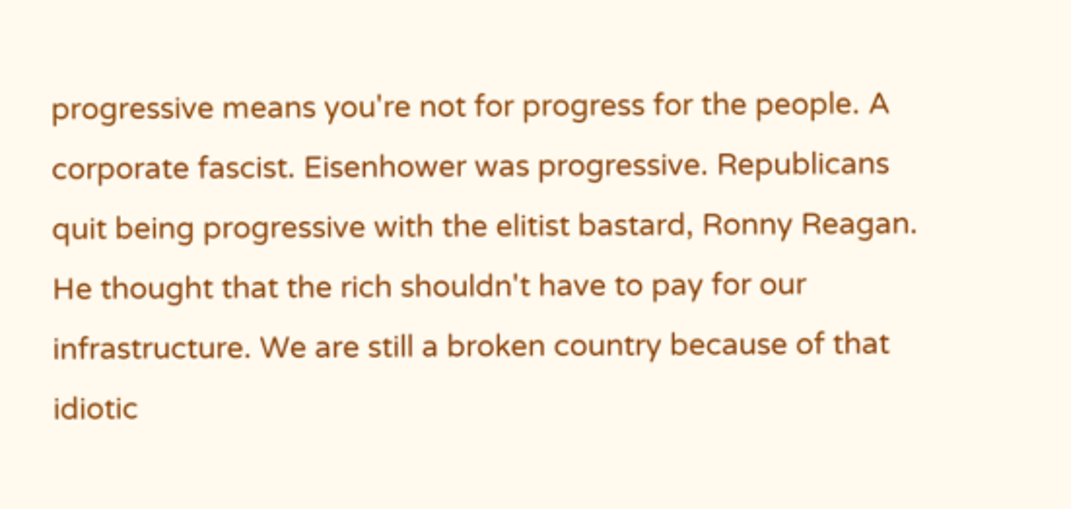progressive means you're not for progress for the people. A corporate fascist. Eisenhower was progressive. Republicans quit being progressive with the elitist bastard, Ronny Reagan. He thought that the rich shouldn't have to pay for our infrastructure. We are still a broken country because of that idiotic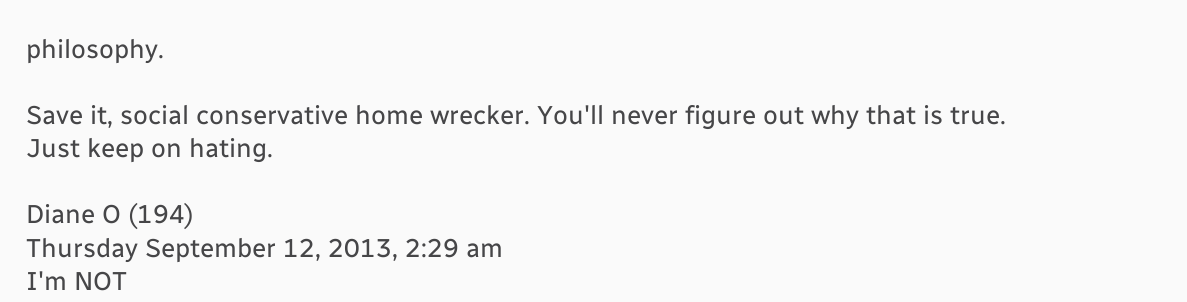philosophy.

Save it, social conservative home wrecker. You'll never figure out why that is true. Just keep on hating.

Diane O (194)
Thursday September 12, 2013, 2:29 am
I'm NOT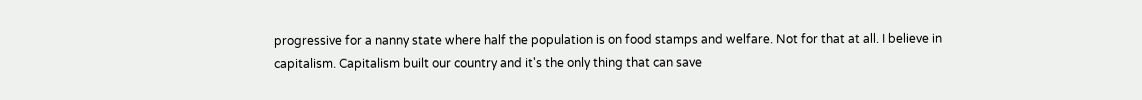progressive for a nanny state where half the population is on food stamps and welfare. Not for that at all. I believe in capitalism. Capitalism built our country and it's the only thing that can save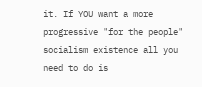it. If YOU want a more progressive "for the people" socialism existence all you need to do is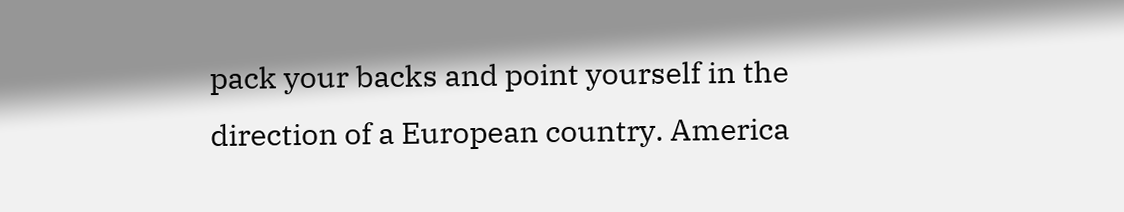pack your backs and point yourself in the direction of a European country. America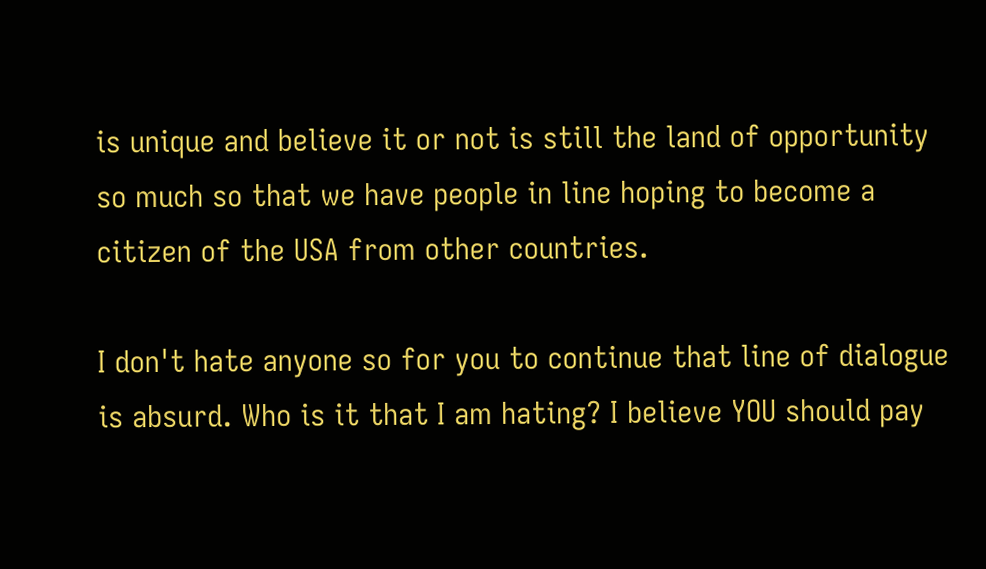is unique and believe it or not is still the land of opportunity so much so that we have people in line hoping to become a citizen of the USA from other countries.

I don't hate anyone so for you to continue that line of dialogue is absurd. Who is it that I am hating? I believe YOU should pay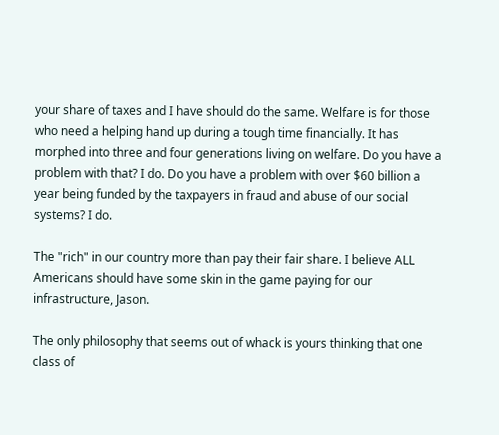your share of taxes and I have should do the same. Welfare is for those who need a helping hand up during a tough time financially. It has morphed into three and four generations living on welfare. Do you have a problem with that? I do. Do you have a problem with over $60 billion a year being funded by the taxpayers in fraud and abuse of our social systems? I do.

The "rich" in our country more than pay their fair share. I believe ALL Americans should have some skin in the game paying for our infrastructure, Jason.

The only philosophy that seems out of whack is yours thinking that one class of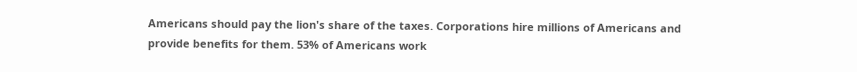Americans should pay the lion's share of the taxes. Corporations hire millions of Americans and provide benefits for them. 53% of Americans work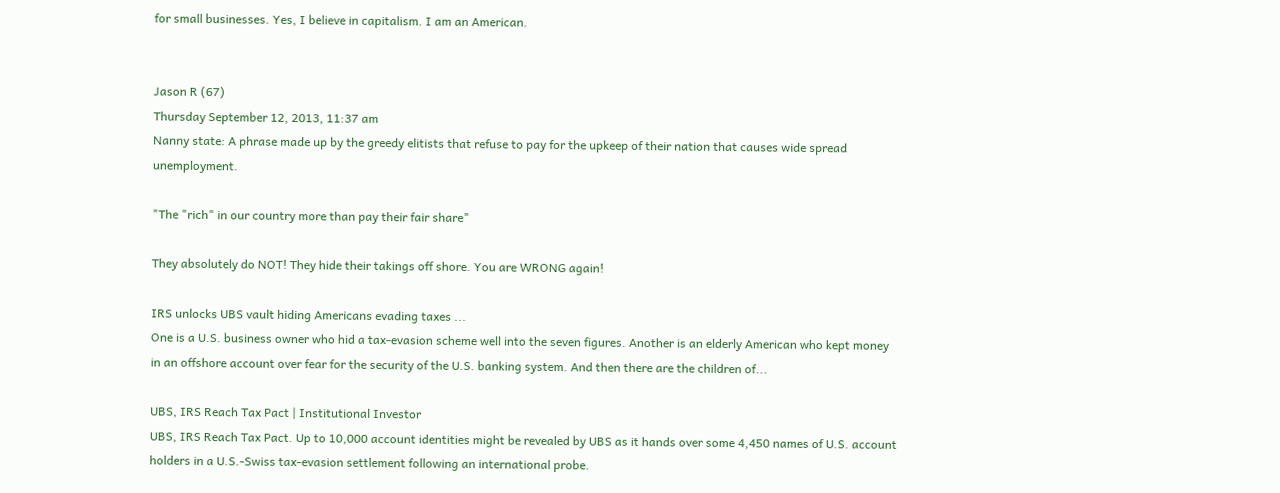for small businesses. Yes, I believe in capitalism. I am an American.


Jason R (67)
Thursday September 12, 2013, 11:37 am
Nanny state: A phrase made up by the greedy elitists that refuse to pay for the upkeep of their nation that causes wide spread unemployment.

"The "rich" in our country more than pay their fair share"

They absolutely do NOT! They hide their takings off shore. You are WRONG again!

IRS unlocks UBS vault hiding Americans evading taxes ...
One is a U.S. business owner who hid a tax-evasion scheme well into the seven figures. Another is an elderly American who kept money in an offshore account over fear for the security of the U.S. banking system. And then there are the children of...

UBS, IRS Reach Tax Pact | Institutional Investor
UBS, IRS Reach Tax Pact. Up to 10,000 account identities might be revealed by UBS as it hands over some 4,450 names of U.S. account holders in a U.S.-Swiss tax-evasion settlement following an international probe.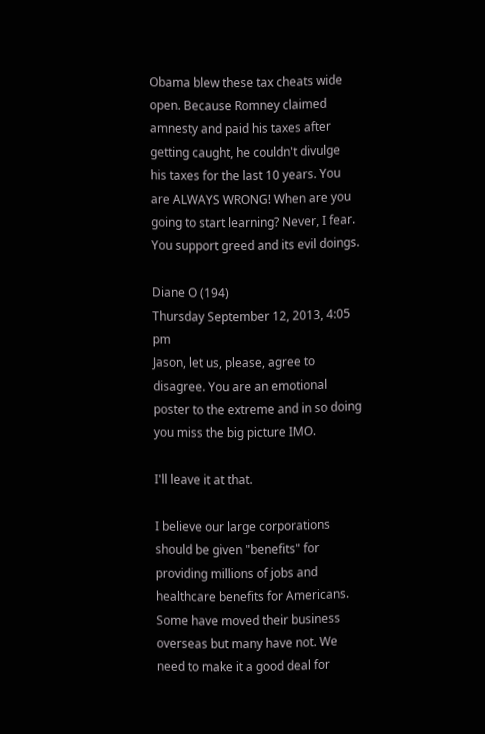Obama blew these tax cheats wide open. Because Romney claimed amnesty and paid his taxes after getting caught, he couldn't divulge his taxes for the last 10 years. You are ALWAYS WRONG! When are you going to start learning? Never, I fear. You support greed and its evil doings.

Diane O (194)
Thursday September 12, 2013, 4:05 pm
Jason, let us, please, agree to disagree. You are an emotional poster to the extreme and in so doing you miss the big picture IMO.

I'll leave it at that.

I believe our large corporations should be given "benefits" for providing millions of jobs and healthcare benefits for Americans. Some have moved their business overseas but many have not. We need to make it a good deal for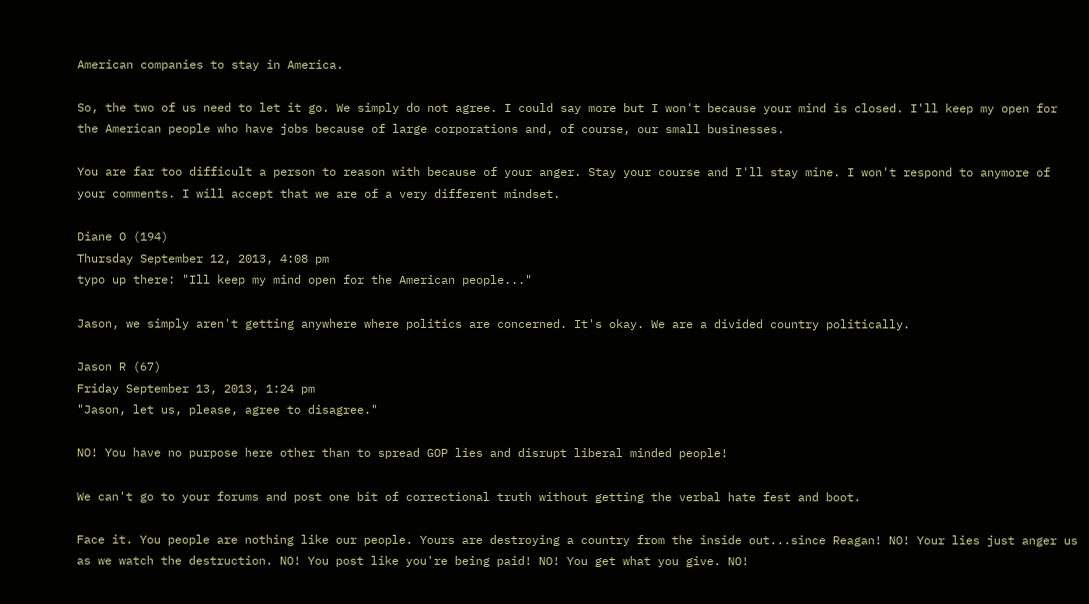American companies to stay in America.

So, the two of us need to let it go. We simply do not agree. I could say more but I won't because your mind is closed. I'll keep my open for the American people who have jobs because of large corporations and, of course, our small businesses.

You are far too difficult a person to reason with because of your anger. Stay your course and I'll stay mine. I won't respond to anymore of your comments. I will accept that we are of a very different mindset.

Diane O (194)
Thursday September 12, 2013, 4:08 pm
typo up there: "Ill keep my mind open for the American people..."

Jason, we simply aren't getting anywhere where politics are concerned. It's okay. We are a divided country politically.

Jason R (67)
Friday September 13, 2013, 1:24 pm
"Jason, let us, please, agree to disagree."

NO! You have no purpose here other than to spread GOP lies and disrupt liberal minded people!

We can't go to your forums and post one bit of correctional truth without getting the verbal hate fest and boot.

Face it. You people are nothing like our people. Yours are destroying a country from the inside out...since Reagan! NO! Your lies just anger us as we watch the destruction. NO! You post like you're being paid! NO! You get what you give. NO!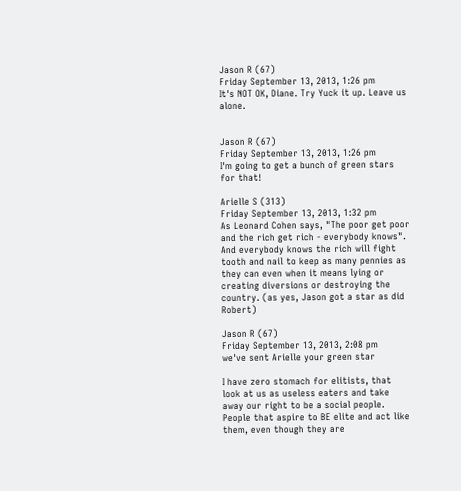Jason R (67)
Friday September 13, 2013, 1:26 pm
It's NOT OK, Diane. Try Yuck it up. Leave us alone.


Jason R (67)
Friday September 13, 2013, 1:26 pm
I'm going to get a bunch of green stars for that!

Arielle S (313)
Friday September 13, 2013, 1:32 pm
As Leonard Cohen says, "The poor get poor and the rich get rich - everybody knows". And everybody knows the rich will fight tooth and nail to keep as many pennies as they can even when it means lying or creating diversions or destroying the country. (as yes, Jason got a star as did Robert)

Jason R (67)
Friday September 13, 2013, 2:08 pm
we've sent Arielle your green star

I have zero stomach for elitists, that look at us as useless eaters and take away our right to be a social people. People that aspire to BE elite and act like them, even though they are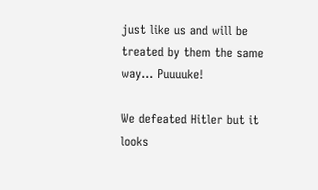just like us and will be treated by them the same way... Puuuuke!

We defeated Hitler but it looks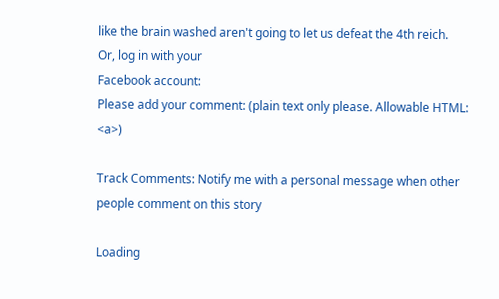like the brain washed aren't going to let us defeat the 4th reich.
Or, log in with your
Facebook account:
Please add your comment: (plain text only please. Allowable HTML: <a>)

Track Comments: Notify me with a personal message when other people comment on this story

Loading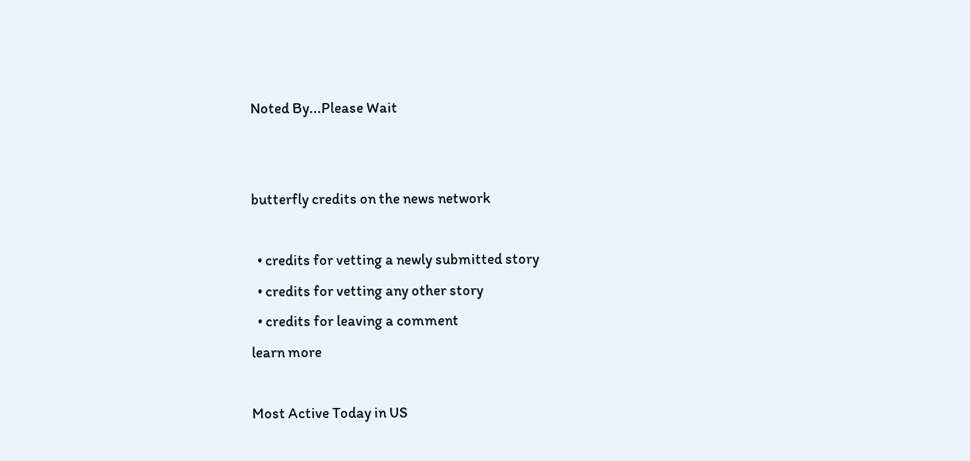Noted By...Please Wait


butterfly credits on the news network

  • credits for vetting a newly submitted story
  • credits for vetting any other story
  • credits for leaving a comment
learn more

Most Active Today in US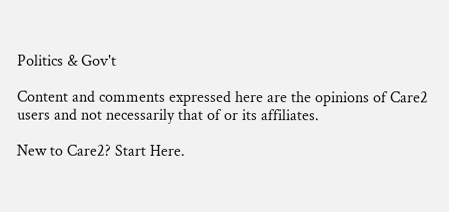Politics & Gov't

Content and comments expressed here are the opinions of Care2 users and not necessarily that of or its affiliates.

New to Care2? Start Here.